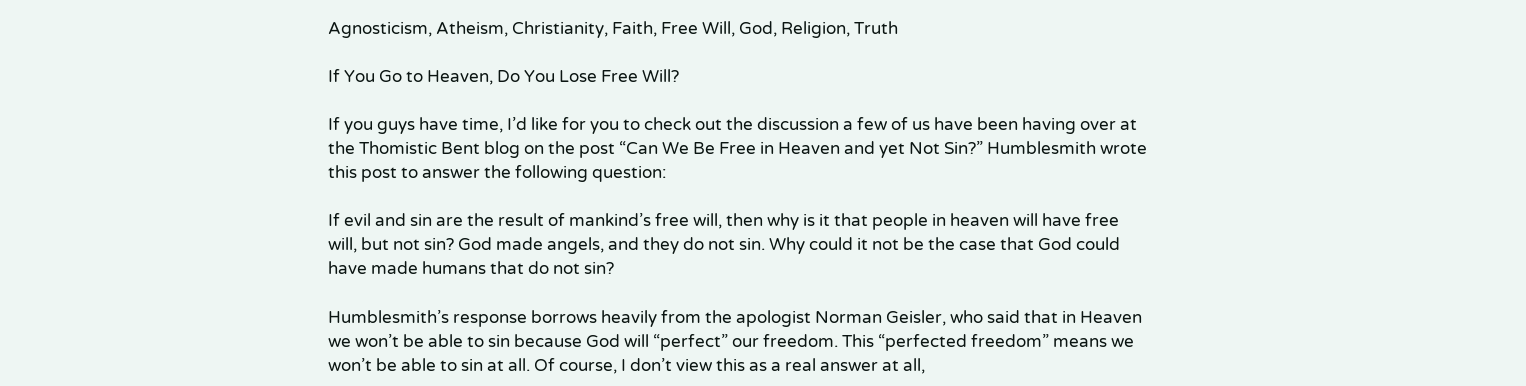Agnosticism, Atheism, Christianity, Faith, Free Will, God, Religion, Truth

If You Go to Heaven, Do You Lose Free Will?

If you guys have time, I’d like for you to check out the discussion a few of us have been having over at the Thomistic Bent blog on the post “Can We Be Free in Heaven and yet Not Sin?” Humblesmith wrote this post to answer the following question:

If evil and sin are the result of mankind’s free will, then why is it that people in heaven will have free will, but not sin? God made angels, and they do not sin. Why could it not be the case that God could have made humans that do not sin?

Humblesmith’s response borrows heavily from the apologist Norman Geisler, who said that in Heaven we won’t be able to sin because God will “perfect” our freedom. This “perfected freedom” means we won’t be able to sin at all. Of course, I don’t view this as a real answer at all,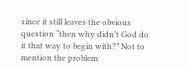since it still leaves the obvious question “then why didn’t God do it that way to begin with?” Not to mention the problem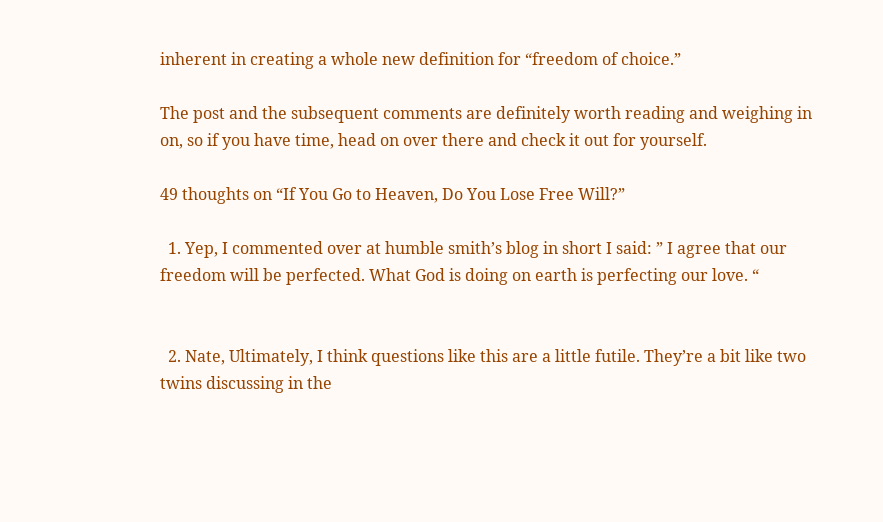inherent in creating a whole new definition for “freedom of choice.”

The post and the subsequent comments are definitely worth reading and weighing in on, so if you have time, head on over there and check it out for yourself.

49 thoughts on “If You Go to Heaven, Do You Lose Free Will?”

  1. Yep, I commented over at humble smith’s blog in short I said: ” I agree that our freedom will be perfected. What God is doing on earth is perfecting our love. “


  2. Nate, Ultimately, I think questions like this are a little futile. They’re a bit like two twins discussing in the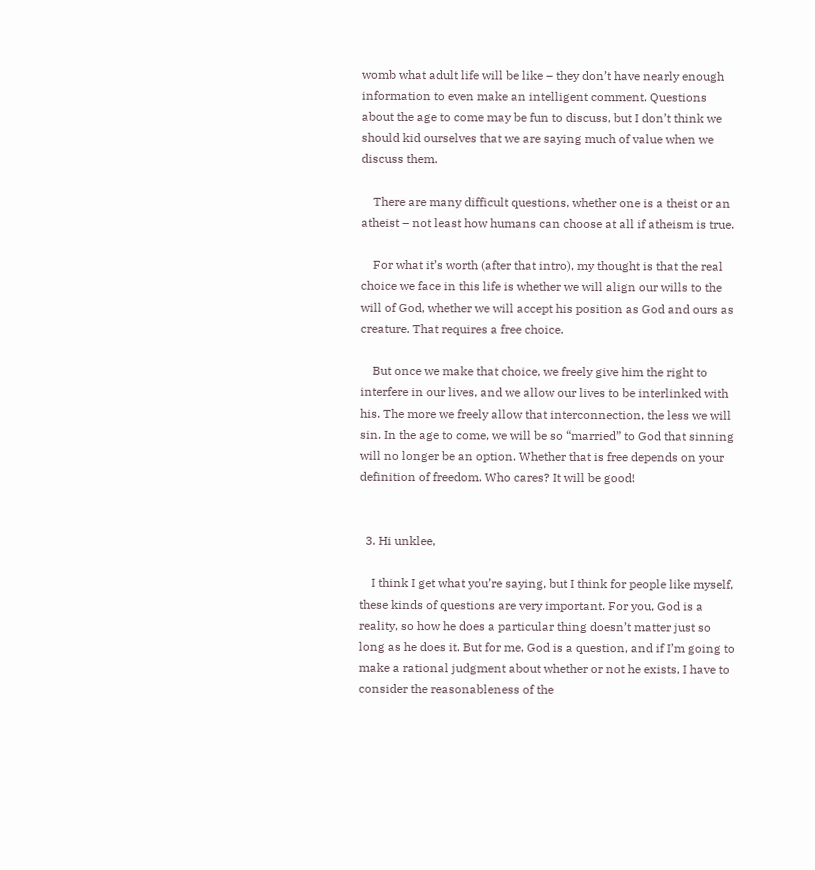womb what adult life will be like – they don’t have nearly enough information to even make an intelligent comment. Questions about the age to come may be fun to discuss, but I don’t think we should kid ourselves that we are saying much of value when we discuss them.

    There are many difficult questions, whether one is a theist or an atheist – not least how humans can choose at all if atheism is true.

    For what it’s worth (after that intro), my thought is that the real choice we face in this life is whether we will align our wills to the will of God, whether we will accept his position as God and ours as creature. That requires a free choice.

    But once we make that choice, we freely give him the right to interfere in our lives, and we allow our lives to be interlinked with his. The more we freely allow that interconnection, the less we will sin. In the age to come, we will be so “married” to God that sinning will no longer be an option. Whether that is free depends on your definition of freedom. Who cares? It will be good!


  3. Hi unklee,

    I think I get what you’re saying, but I think for people like myself, these kinds of questions are very important. For you, God is a reality, so how he does a particular thing doesn’t matter just so long as he does it. But for me, God is a question, and if I’m going to make a rational judgment about whether or not he exists, I have to consider the reasonableness of the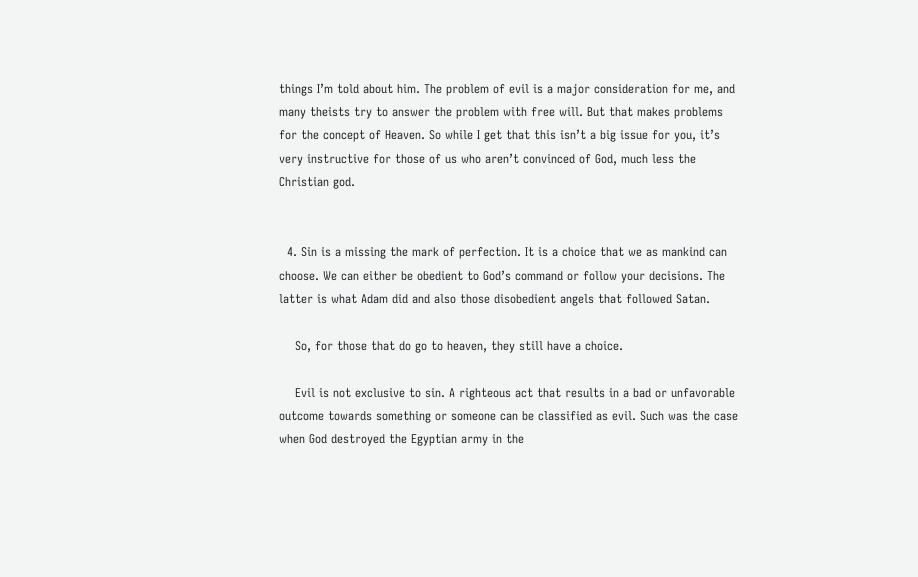things I’m told about him. The problem of evil is a major consideration for me, and many theists try to answer the problem with free will. But that makes problems for the concept of Heaven. So while I get that this isn’t a big issue for you, it’s very instructive for those of us who aren’t convinced of God, much less the Christian god.


  4. Sin is a missing the mark of perfection. It is a choice that we as mankind can choose. We can either be obedient to God’s command or follow your decisions. The latter is what Adam did and also those disobedient angels that followed Satan.

    So, for those that do go to heaven, they still have a choice.

    Evil is not exclusive to sin. A righteous act that results in a bad or unfavorable outcome towards something or someone can be classified as evil. Such was the case when God destroyed the Egyptian army in the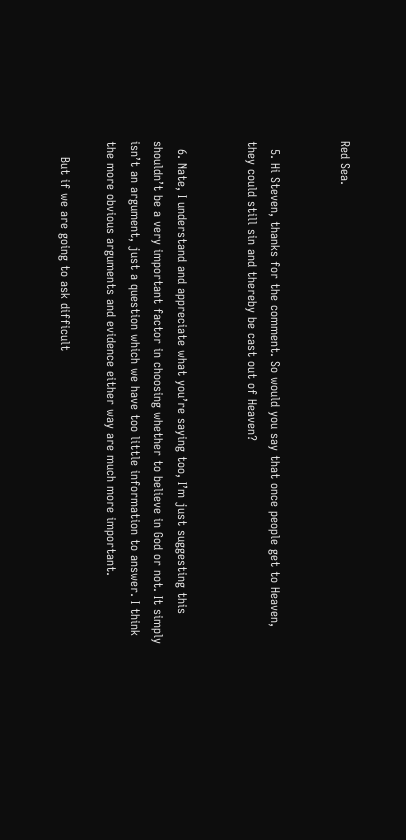Red Sea.


  5. Hi Steven, thanks for the comment. So would you say that once people get to Heaven, they could still sin and thereby be cast out of Heaven?


  6. Nate, I understand and appreciate what you’re saying too, I’m just suggesting this shouldn’t be a very important factor in choosing whether to believe in God or not. It simply isn’t an argument, just a question which we have too little information to answer. I think the more obvious arguments and evidence either way are much more important.

    But if we are going to ask difficult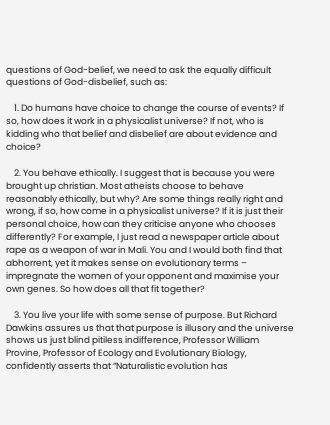questions of God-belief, we need to ask the equally difficult questions of God-disbelief, such as:

    1. Do humans have choice to change the course of events? If so, how does it work in a physicalist universe? If not, who is kidding who that belief and disbelief are about evidence and choice?

    2. You behave ethically. I suggest that is because you were brought up christian. Most atheists choose to behave reasonably ethically, but why? Are some things really right and wrong, if so, how come in a physicalist universe? If it is just their personal choice, how can they criticise anyone who chooses differently? For example, I just read a newspaper article about rape as a weapon of war in Mali. You and I would both find that abhorrent, yet it makes sense on evolutionary terms – impregnate the women of your opponent and maximise your own genes. So how does all that fit together?

    3. You live your life with some sense of purpose. But Richard Dawkins assures us that that purpose is illusory and the universe shows us just blind pitiless indifference, Professor William Provine, Professor of Ecology and Evolutionary Biology, confidently asserts that “Naturalistic evolution has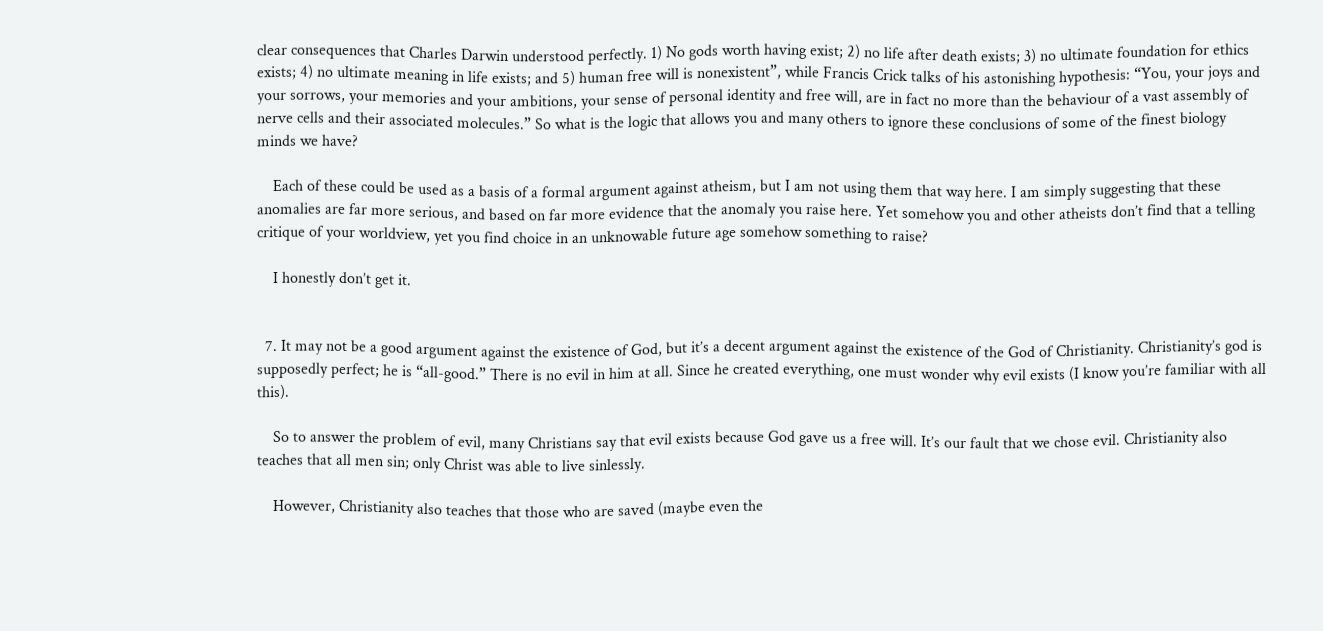clear consequences that Charles Darwin understood perfectly. 1) No gods worth having exist; 2) no life after death exists; 3) no ultimate foundation for ethics exists; 4) no ultimate meaning in life exists; and 5) human free will is nonexistent”, while Francis Crick talks of his astonishing hypothesis: “You, your joys and your sorrows, your memories and your ambitions, your sense of personal identity and free will, are in fact no more than the behaviour of a vast assembly of nerve cells and their associated molecules.” So what is the logic that allows you and many others to ignore these conclusions of some of the finest biology minds we have?

    Each of these could be used as a basis of a formal argument against atheism, but I am not using them that way here. I am simply suggesting that these anomalies are far more serious, and based on far more evidence that the anomaly you raise here. Yet somehow you and other atheists don’t find that a telling critique of your worldview, yet you find choice in an unknowable future age somehow something to raise?

    I honestly don’t get it.


  7. It may not be a good argument against the existence of God, but it’s a decent argument against the existence of the God of Christianity. Christianity’s god is supposedly perfect; he is “all-good.” There is no evil in him at all. Since he created everything, one must wonder why evil exists (I know you’re familiar with all this).

    So to answer the problem of evil, many Christians say that evil exists because God gave us a free will. It’s our fault that we chose evil. Christianity also teaches that all men sin; only Christ was able to live sinlessly.

    However, Christianity also teaches that those who are saved (maybe even the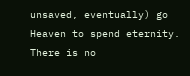unsaved, eventually) go Heaven to spend eternity. There is no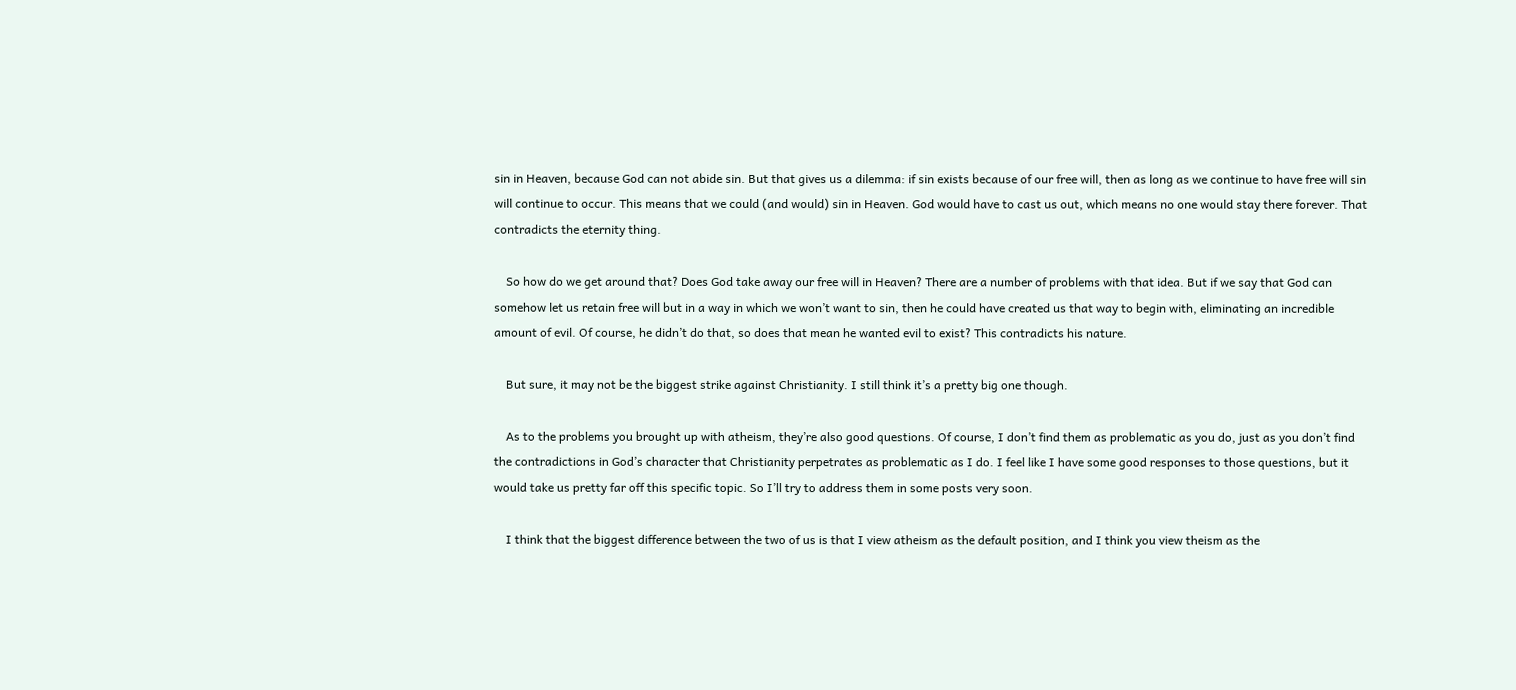sin in Heaven, because God can not abide sin. But that gives us a dilemma: if sin exists because of our free will, then as long as we continue to have free will sin will continue to occur. This means that we could (and would) sin in Heaven. God would have to cast us out, which means no one would stay there forever. That contradicts the eternity thing.

    So how do we get around that? Does God take away our free will in Heaven? There are a number of problems with that idea. But if we say that God can somehow let us retain free will but in a way in which we won’t want to sin, then he could have created us that way to begin with, eliminating an incredible amount of evil. Of course, he didn’t do that, so does that mean he wanted evil to exist? This contradicts his nature.

    But sure, it may not be the biggest strike against Christianity. I still think it’s a pretty big one though.

    As to the problems you brought up with atheism, they’re also good questions. Of course, I don’t find them as problematic as you do, just as you don’t find the contradictions in God’s character that Christianity perpetrates as problematic as I do. I feel like I have some good responses to those questions, but it would take us pretty far off this specific topic. So I’ll try to address them in some posts very soon.

    I think that the biggest difference between the two of us is that I view atheism as the default position, and I think you view theism as the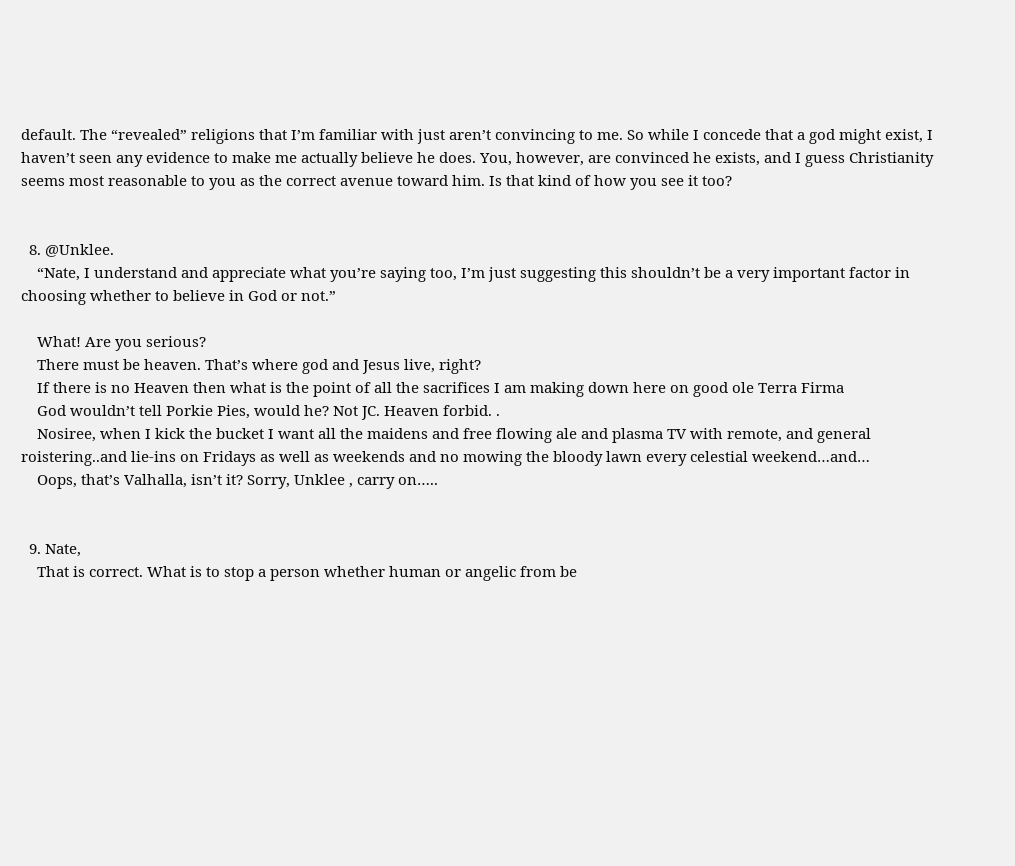default. The “revealed” religions that I’m familiar with just aren’t convincing to me. So while I concede that a god might exist, I haven’t seen any evidence to make me actually believe he does. You, however, are convinced he exists, and I guess Christianity seems most reasonable to you as the correct avenue toward him. Is that kind of how you see it too?


  8. @Unklee.
    “Nate, I understand and appreciate what you’re saying too, I’m just suggesting this shouldn’t be a very important factor in choosing whether to believe in God or not.”

    What! Are you serious?
    There must be heaven. That’s where god and Jesus live, right?
    If there is no Heaven then what is the point of all the sacrifices I am making down here on good ole Terra Firma
    God wouldn’t tell Porkie Pies, would he? Not JC. Heaven forbid. .
    Nosiree, when I kick the bucket I want all the maidens and free flowing ale and plasma TV with remote, and general roistering..and lie-ins on Fridays as well as weekends and no mowing the bloody lawn every celestial weekend…and…
    Oops, that’s Valhalla, isn’t it? Sorry, Unklee , carry on…..


  9. Nate,
    That is correct. What is to stop a person whether human or angelic from be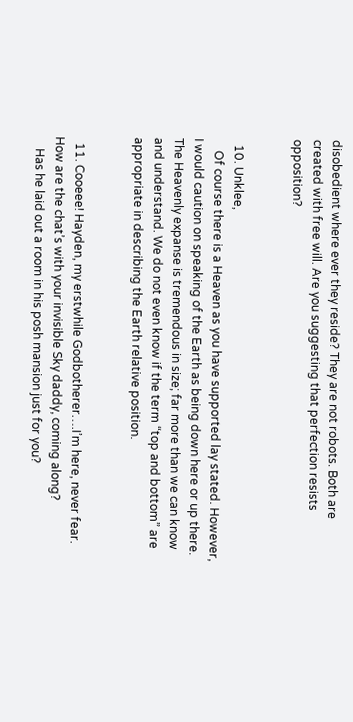disobedient where ever they reside? They are not robots. Both are created with free will. Are you suggesting that perfection resists opposition?


  10. Unklee,
    Of course there is a Heaven as you have supported lay stated. However, I would caution on speaking of the Earth as being down here or up there. The Heavenly expanse is tremendous in size; far more than we can know and understand. We do not even know if the term “top and bottom” are appropriate in describing the Earth relative position.


  11. Cooeee! Hayden, my erstwhile Godbotherer….I’m here, never fear. How are the chat’s with your invisible Sky daddy, coming along?
    Has he laid out a room in his posh mansion just for you?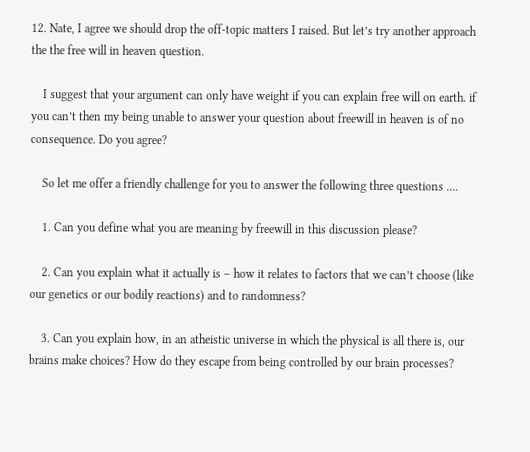12. Nate, I agree we should drop the off-topic matters I raised. But let’s try another approach the the free will in heaven question.

    I suggest that your argument can only have weight if you can explain free will on earth. if you can’t then my being unable to answer your question about freewill in heaven is of no consequence. Do you agree?

    So let me offer a friendly challenge for you to answer the following three questions ….

    1. Can you define what you are meaning by freewill in this discussion please?

    2. Can you explain what it actually is – how it relates to factors that we can’t choose (like our genetics or our bodily reactions) and to randomness?

    3. Can you explain how, in an atheistic universe in which the physical is all there is, our brains make choices? How do they escape from being controlled by our brain processes?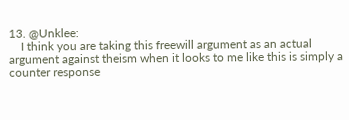13. @Unklee:
    I think you are taking this freewill argument as an actual argument against theism when it looks to me like this is simply a counter response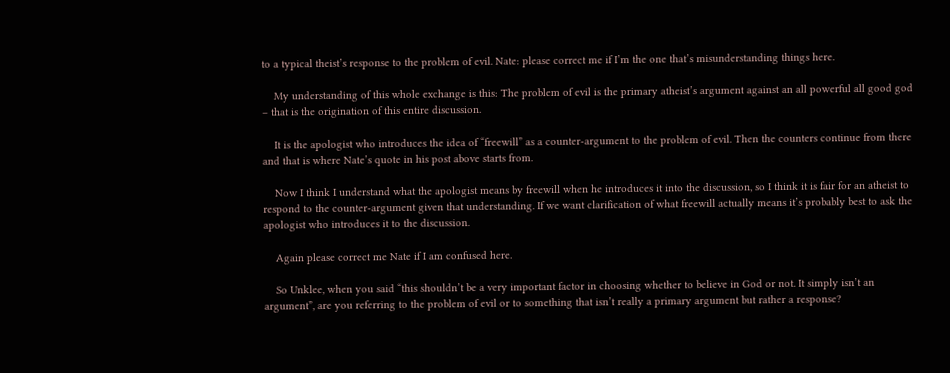to a typical theist’s response to the problem of evil. Nate: please correct me if I’m the one that’s misunderstanding things here.

    My understanding of this whole exchange is this: The problem of evil is the primary atheist’s argument against an all powerful all good god – that is the origination of this entire discussion.

    It is the apologist who introduces the idea of “freewill” as a counter-argument to the problem of evil. Then the counters continue from there and that is where Nate’s quote in his post above starts from.

    Now I think I understand what the apologist means by freewill when he introduces it into the discussion, so I think it is fair for an atheist to respond to the counter-argument given that understanding. If we want clarification of what freewill actually means it’s probably best to ask the apologist who introduces it to the discussion.

    Again please correct me Nate if I am confused here.

    So Unklee, when you said “this shouldn’t be a very important factor in choosing whether to believe in God or not. It simply isn’t an argument”, are you referring to the problem of evil or to something that isn’t really a primary argument but rather a response?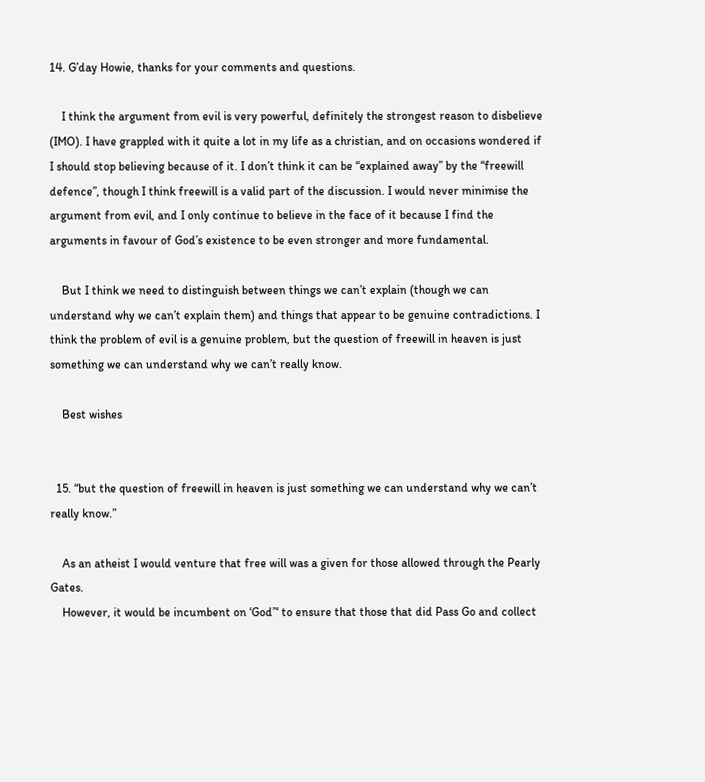14. G’day Howie, thanks for your comments and questions.

    I think the argument from evil is very powerful, definitely the strongest reason to disbelieve (IMO). I have grappled with it quite a lot in my life as a christian, and on occasions wondered if I should stop believing because of it. I don’t think it can be “explained away” by the “freewill defence”, though I think freewill is a valid part of the discussion. I would never minimise the argument from evil, and I only continue to believe in the face of it because I find the arguments in favour of God’s existence to be even stronger and more fundamental.

    But I think we need to distinguish between things we can’t explain (though we can understand why we can’t explain them) and things that appear to be genuine contradictions. I think the problem of evil is a genuine problem, but the question of freewill in heaven is just something we can understand why we can’t really know.

    Best wishes


  15. “but the question of freewill in heaven is just something we can understand why we can’t really know.”

    As an atheist I would venture that free will was a given for those allowed through the Pearly Gates.
    However, it would be incumbent on ‘God”‘ to ensure that those that did Pass Go and collect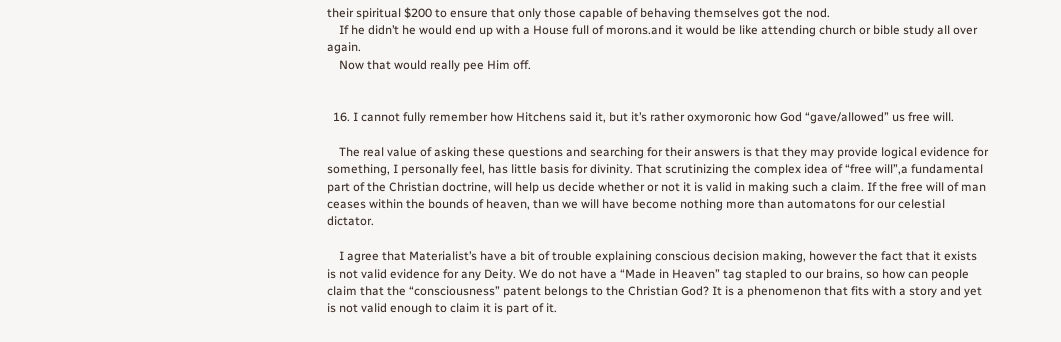their spiritual $200 to ensure that only those capable of behaving themselves got the nod.
    If he didn’t he would end up with a House full of morons.and it would be like attending church or bible study all over again.
    Now that would really pee Him off.


  16. I cannot fully remember how Hitchens said it, but it’s rather oxymoronic how God “gave/allowed” us free will.

    The real value of asking these questions and searching for their answers is that they may provide logical evidence for something, I personally feel, has little basis for divinity. That scrutinizing the complex idea of “free will”,a fundamental part of the Christian doctrine, will help us decide whether or not it is valid in making such a claim. If the free will of man ceases within the bounds of heaven, than we will have become nothing more than automatons for our celestial dictator.

    I agree that Materialist’s have a bit of trouble explaining conscious decision making, however the fact that it exists is not valid evidence for any Deity. We do not have a “Made in Heaven” tag stapled to our brains, so how can people claim that the “consciousness” patent belongs to the Christian God? It is a phenomenon that fits with a story and yet is not valid enough to claim it is part of it.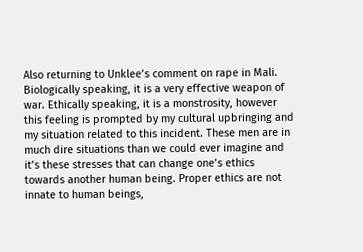Also returning to Unklee’s comment on rape in Mali. Biologically speaking, it is a very effective weapon of war. Ethically speaking, it is a monstrosity, however this feeling is prompted by my cultural upbringing and my situation related to this incident. These men are in much dire situations than we could ever imagine and it’s these stresses that can change one’s ethics towards another human being. Proper ethics are not innate to human beings,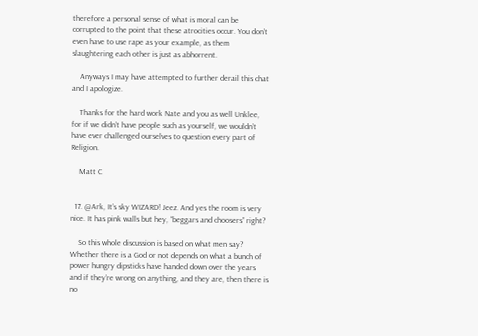therefore a personal sense of what is moral can be corrupted to the point that these atrocities occur. You don’t even have to use rape as your example, as them slaughtering each other is just as abhorrent.

    Anyways I may have attempted to further derail this chat and I apologize.

    Thanks for the hard work Nate and you as well Unklee, for if we didn’t have people such as yourself, we wouldn’t have ever challenged ourselves to question every part of Religion.

    Matt C


  17. @Ark, It’s sky WIZARD! Jeez. And yes the room is very nice. It has pink walls but hey, “beggars and choosers” right?

    So this whole discussion is based on what men say? Whether there is a God or not depends on what a bunch of power hungry dipsticks have handed down over the years and if they’re wrong on anything, and they are, then there is no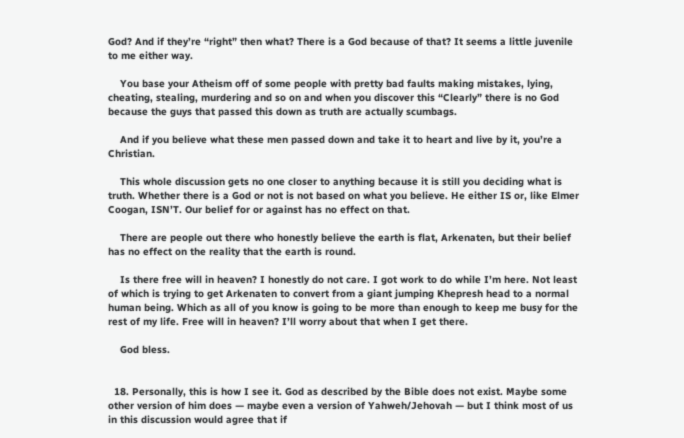God? And if they’re “right” then what? There is a God because of that? It seems a little juvenile to me either way.

    You base your Atheism off of some people with pretty bad faults making mistakes, lying, cheating, stealing, murdering and so on and when you discover this “Clearly” there is no God because the guys that passed this down as truth are actually scumbags.

    And if you believe what these men passed down and take it to heart and live by it, you’re a Christian.

    This whole discussion gets no one closer to anything because it is still you deciding what is truth. Whether there is a God or not is not based on what you believe. He either IS or, like Elmer Coogan, ISN’T. Our belief for or against has no effect on that.

    There are people out there who honestly believe the earth is flat, Arkenaten, but their belief has no effect on the reality that the earth is round.

    Is there free will in heaven? I honestly do not care. I got work to do while I’m here. Not least of which is trying to get Arkenaten to convert from a giant jumping Khepresh head to a normal human being. Which as all of you know is going to be more than enough to keep me busy for the rest of my life. Free will in heaven? I’ll worry about that when I get there.

    God bless.


  18. Personally, this is how I see it. God as described by the Bible does not exist. Maybe some other version of him does — maybe even a version of Yahweh/Jehovah — but I think most of us in this discussion would agree that if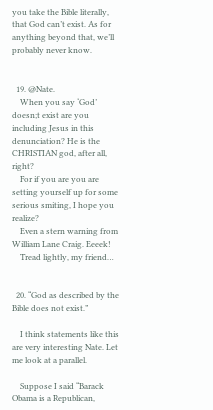you take the Bible literally, that God can’t exist. As for anything beyond that, we’ll probably never know.


  19. @Nate.
    When you say ‘God’ doesn;t exist are you including Jesus in this denunciation? He is the CHRISTIAN god, after all, right?
    For if you are you are setting yourself up for some serious smiting, I hope you realize?
    Even a stern warning from William Lane Craig. Eeeek!
    Tread lightly, my friend…


  20. “God as described by the Bible does not exist.”

    I think statements like this are very interesting Nate. Let me look at a parallel.

    Suppose I said “Barack Obama is a Republican,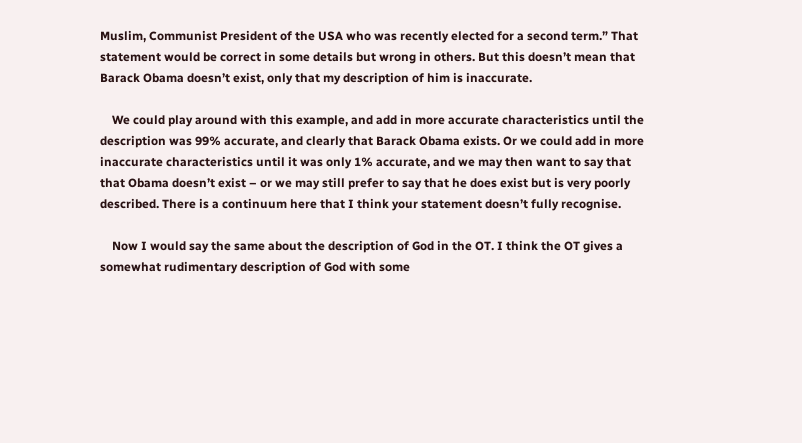Muslim, Communist President of the USA who was recently elected for a second term.” That statement would be correct in some details but wrong in others. But this doesn’t mean that Barack Obama doesn’t exist, only that my description of him is inaccurate.

    We could play around with this example, and add in more accurate characteristics until the description was 99% accurate, and clearly that Barack Obama exists. Or we could add in more inaccurate characteristics until it was only 1% accurate, and we may then want to say that that Obama doesn’t exist – or we may still prefer to say that he does exist but is very poorly described. There is a continuum here that I think your statement doesn’t fully recognise.

    Now I would say the same about the description of God in the OT. I think the OT gives a somewhat rudimentary description of God with some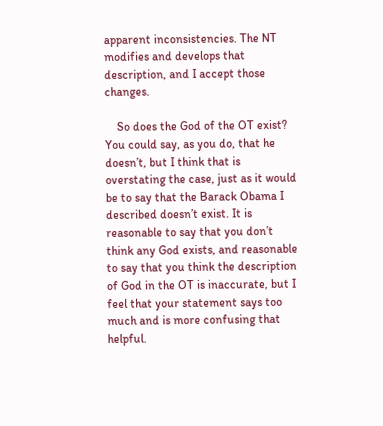apparent inconsistencies. The NT modifies and develops that description, and I accept those changes.

    So does the God of the OT exist? You could say, as you do, that he doesn’t, but I think that is overstating the case, just as it would be to say that the Barack Obama I described doesn’t exist. It is reasonable to say that you don’t think any God exists, and reasonable to say that you think the description of God in the OT is inaccurate, but I feel that your statement says too much and is more confusing that helpful.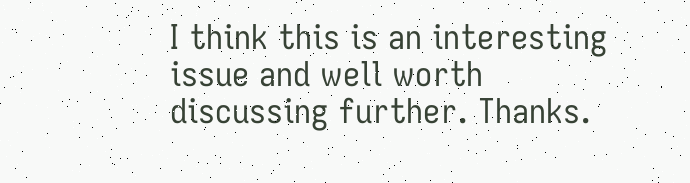I think this is an interesting issue and well worth discussing further. Thanks.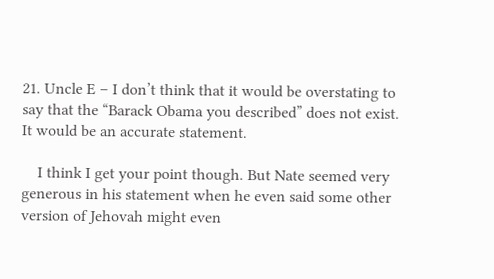21. Uncle E – I don’t think that it would be overstating to say that the “Barack Obama you described” does not exist. It would be an accurate statement.

    I think I get your point though. But Nate seemed very generous in his statement when he even said some other version of Jehovah might even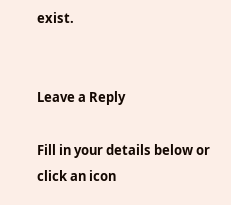exist.


Leave a Reply

Fill in your details below or click an icon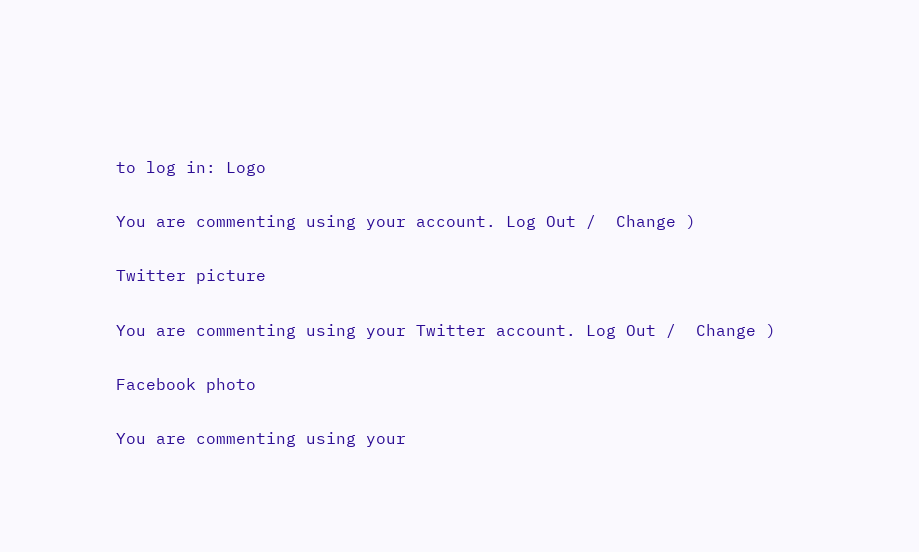to log in: Logo

You are commenting using your account. Log Out /  Change )

Twitter picture

You are commenting using your Twitter account. Log Out /  Change )

Facebook photo

You are commenting using your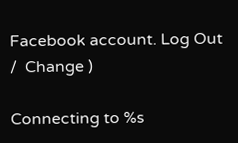Facebook account. Log Out /  Change )

Connecting to %s